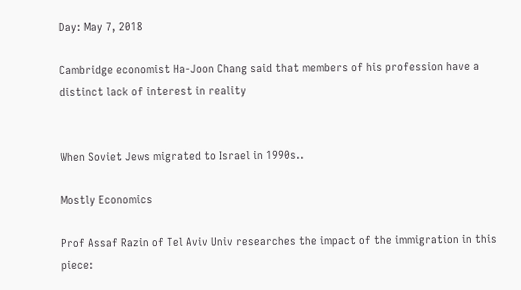Day: May 7, 2018

Cambridge economist Ha-Joon Chang said that members of his profession have a distinct lack of interest in reality


When Soviet Jews migrated to Israel in 1990s..

Mostly Economics

Prof Assaf Razin of Tel Aviv Univ researches the impact of the immigration in this  piece: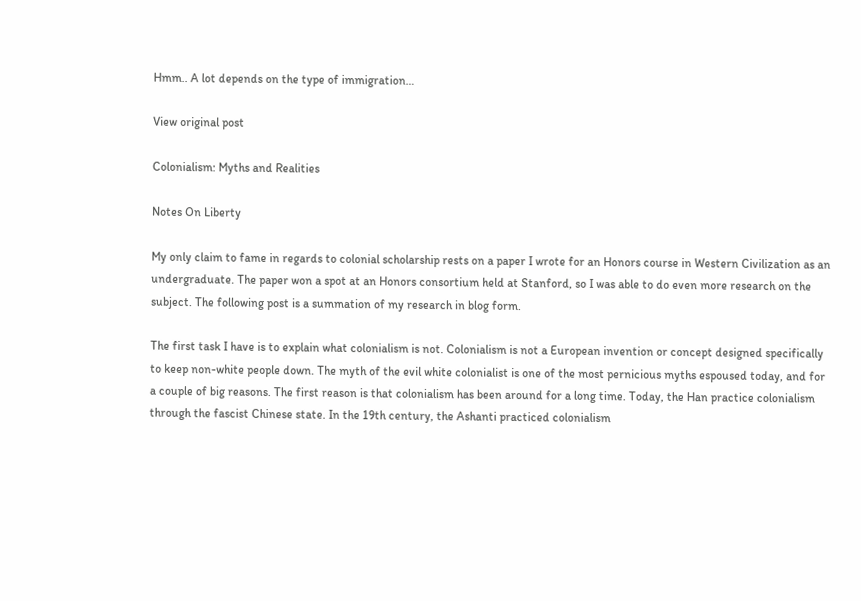Hmm.. A lot depends on the type of immigration…

View original post

Colonialism: Myths and Realities

Notes On Liberty

My only claim to fame in regards to colonial scholarship rests on a paper I wrote for an Honors course in Western Civilization as an undergraduate. The paper won a spot at an Honors consortium held at Stanford, so I was able to do even more research on the subject. The following post is a summation of my research in blog form.

The first task I have is to explain what colonialism is not. Colonialism is not a European invention or concept designed specifically to keep non-white people down. The myth of the evil white colonialist is one of the most pernicious myths espoused today, and for a couple of big reasons. The first reason is that colonialism has been around for a long time. Today, the Han practice colonialism through the fascist Chinese state. In the 19th century, the Ashanti practiced colonialism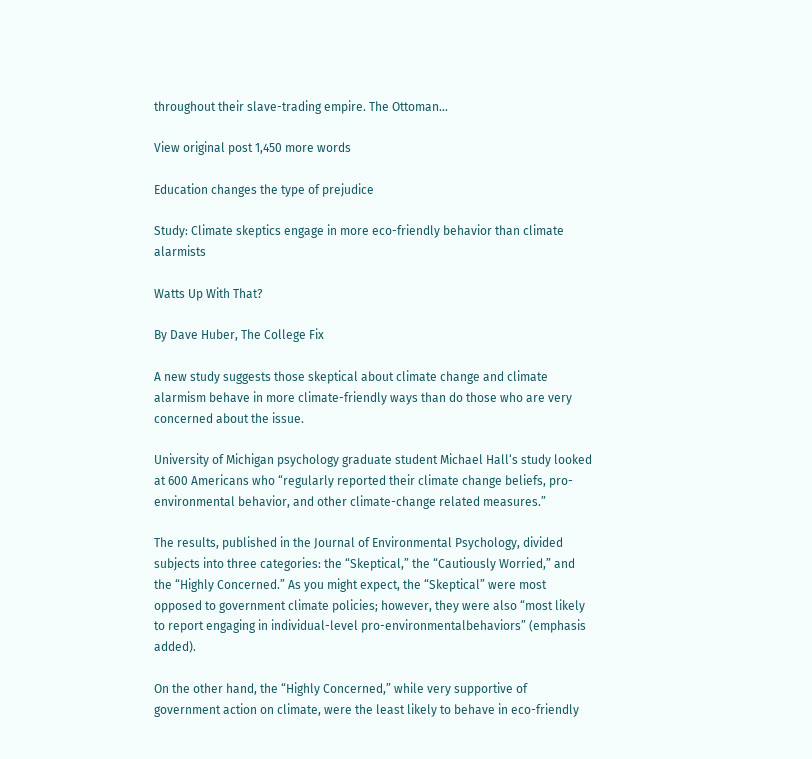throughout their slave-trading empire. The Ottoman…

View original post 1,450 more words

Education changes the type of prejudice

Study: Climate skeptics engage in more eco-friendly behavior than climate alarmists

Watts Up With That?

By Dave Huber, The College Fix

A new study suggests those skeptical about climate change and climate alarmism behave in more climate-friendly ways than do those who are very concerned about the issue.

University of Michigan psychology graduate student Michael Hall‘s study looked at 600 Americans who “regularly reported their climate change beliefs, pro-environmental behavior, and other climate-change related measures.”

The results, published in the Journal of Environmental Psychology, divided subjects into three categories: the “Skeptical,” the “Cautiously Worried,” and the “Highly Concerned.” As you might expect, the “Skeptical” were most opposed to government climate policies; however, they were also “most likely to report engaging in individual-level pro-environmentalbehaviors” (emphasis added).

On the other hand, the “Highly Concerned,” while very supportive of government action on climate, were the least likely to behave in eco-friendly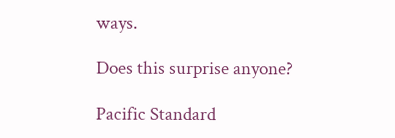ways.

Does this surprise anyone?

Pacific Standard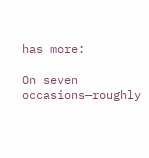has more:

On seven occasions—roughly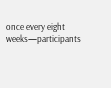once every eight weeks—participants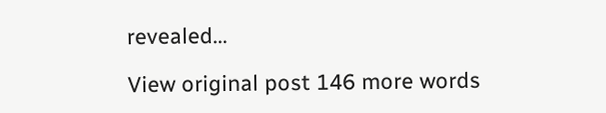revealed…

View original post 146 more words